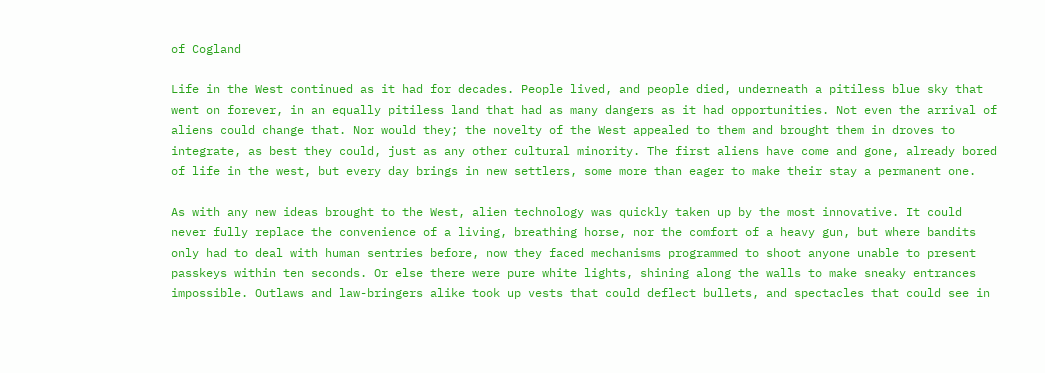of Cogland

Life in the West continued as it had for decades. People lived, and people died, underneath a pitiless blue sky that went on forever, in an equally pitiless land that had as many dangers as it had opportunities. Not even the arrival of aliens could change that. Nor would they; the novelty of the West appealed to them and brought them in droves to integrate, as best they could, just as any other cultural minority. The first aliens have come and gone, already bored of life in the west, but every day brings in new settlers, some more than eager to make their stay a permanent one.

As with any new ideas brought to the West, alien technology was quickly taken up by the most innovative. It could never fully replace the convenience of a living, breathing horse, nor the comfort of a heavy gun, but where bandits only had to deal with human sentries before, now they faced mechanisms programmed to shoot anyone unable to present passkeys within ten seconds. Or else there were pure white lights, shining along the walls to make sneaky entrances impossible. Outlaws and law-bringers alike took up vests that could deflect bullets, and spectacles that could see in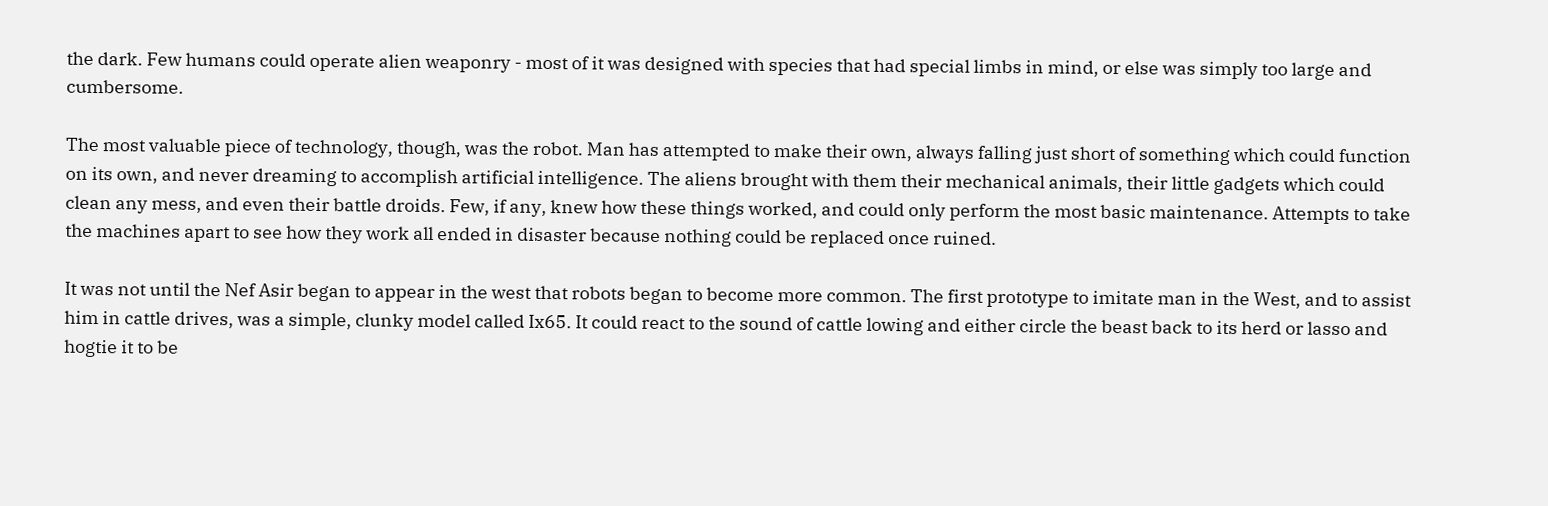the dark. Few humans could operate alien weaponry - most of it was designed with species that had special limbs in mind, or else was simply too large and cumbersome.

The most valuable piece of technology, though, was the robot. Man has attempted to make their own, always falling just short of something which could function on its own, and never dreaming to accomplish artificial intelligence. The aliens brought with them their mechanical animals, their little gadgets which could clean any mess, and even their battle droids. Few, if any, knew how these things worked, and could only perform the most basic maintenance. Attempts to take the machines apart to see how they work all ended in disaster because nothing could be replaced once ruined.

It was not until the Nef Asir began to appear in the west that robots began to become more common. The first prototype to imitate man in the West, and to assist him in cattle drives, was a simple, clunky model called Ix65. It could react to the sound of cattle lowing and either circle the beast back to its herd or lasso and hogtie it to be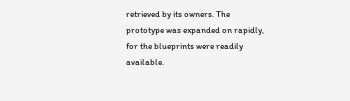retrieved by its owners. The prototype was expanded on rapidly, for the blueprints were readily available.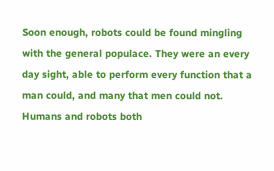Soon enough, robots could be found mingling with the general populace. They were an every day sight, able to perform every function that a man could, and many that men could not. Humans and robots both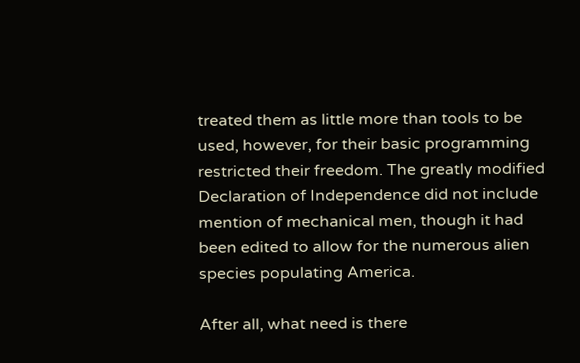treated them as little more than tools to be used, however, for their basic programming restricted their freedom. The greatly modified Declaration of Independence did not include mention of mechanical men, though it had been edited to allow for the numerous alien species populating America.

After all, what need is there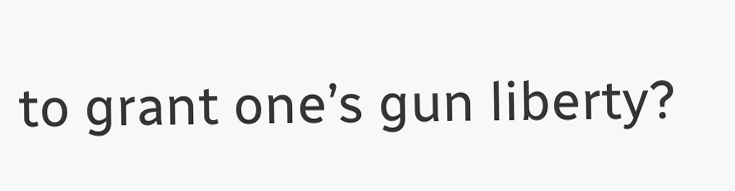to grant one’s gun liberty?